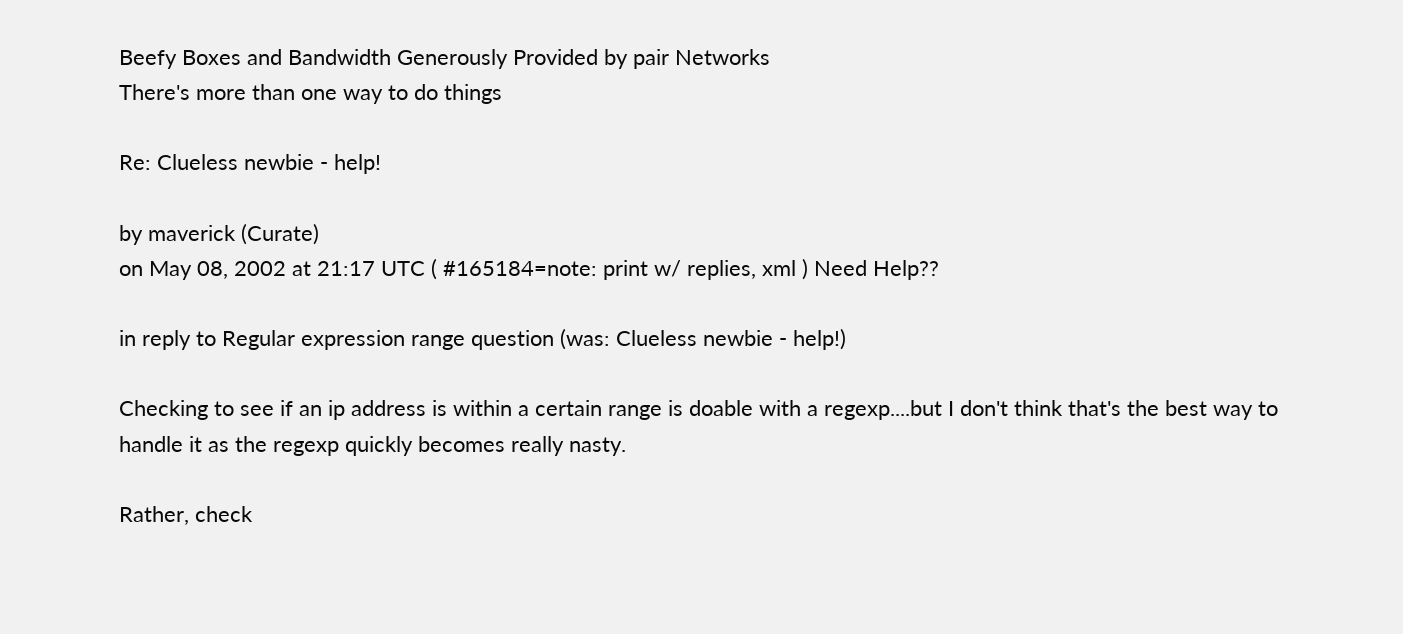Beefy Boxes and Bandwidth Generously Provided by pair Networks
There's more than one way to do things

Re: Clueless newbie - help!

by maverick (Curate)
on May 08, 2002 at 21:17 UTC ( #165184=note: print w/ replies, xml ) Need Help??

in reply to Regular expression range question (was: Clueless newbie - help!)

Checking to see if an ip address is within a certain range is doable with a regexp....but I don't think that's the best way to handle it as the regexp quickly becomes really nasty.

Rather, check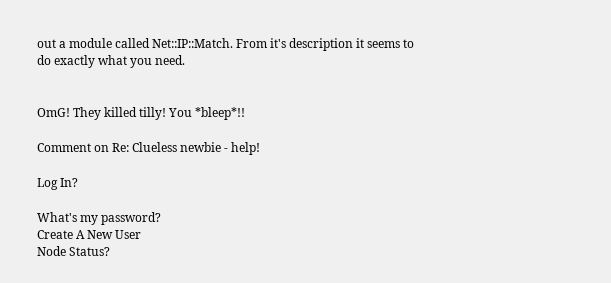out a module called Net::IP::Match. From it's description it seems to do exactly what you need.


OmG! They killed tilly! You *bleep*!!

Comment on Re: Clueless newbie - help!

Log In?

What's my password?
Create A New User
Node Status?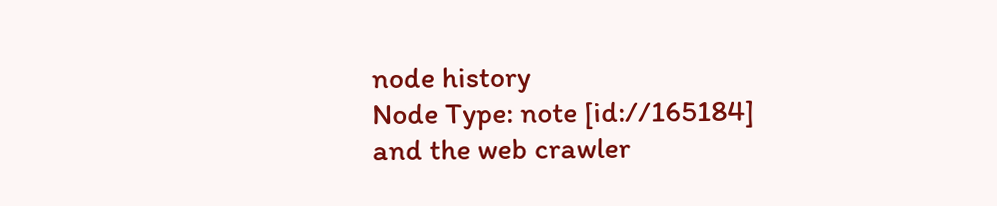node history
Node Type: note [id://165184]
and the web crawler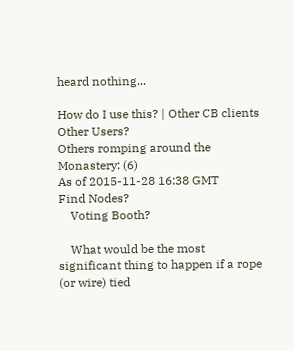heard nothing...

How do I use this? | Other CB clients
Other Users?
Others romping around the Monastery: (6)
As of 2015-11-28 16:38 GMT
Find Nodes?
    Voting Booth?

    What would be the most significant thing to happen if a rope (or wire) tied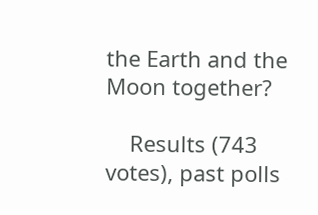the Earth and the Moon together?

    Results (743 votes), past polls